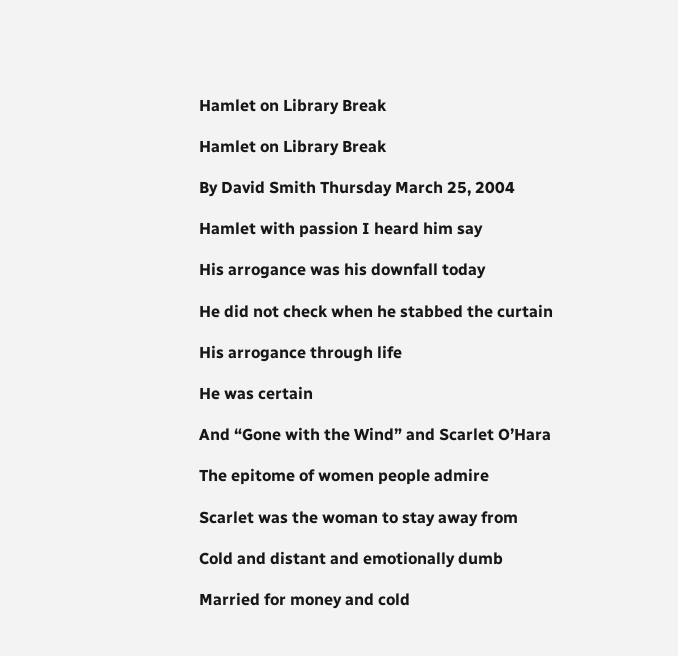Hamlet on Library Break

Hamlet on Library Break

By David Smith Thursday March 25, 2004

Hamlet with passion I heard him say

His arrogance was his downfall today

He did not check when he stabbed the curtain

His arrogance through life

He was certain

And “Gone with the Wind” and Scarlet O’Hara

The epitome of women people admire

Scarlet was the woman to stay away from

Cold and distant and emotionally dumb

Married for money and cold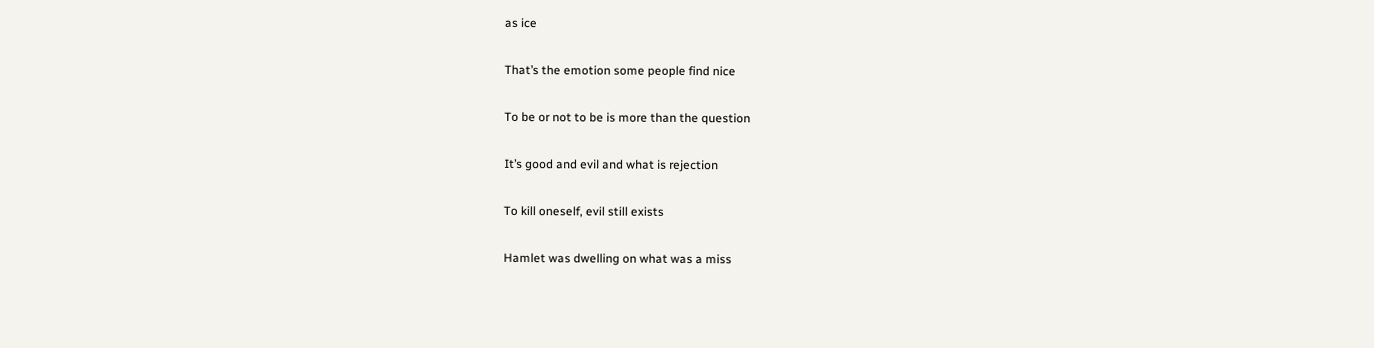as ice

That’s the emotion some people find nice

To be or not to be is more than the question

It’s good and evil and what is rejection

To kill oneself, evil still exists

Hamlet was dwelling on what was a miss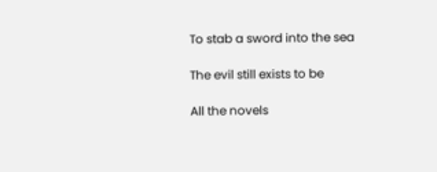To stab a sword into the sea

The evil still exists to be

All the novels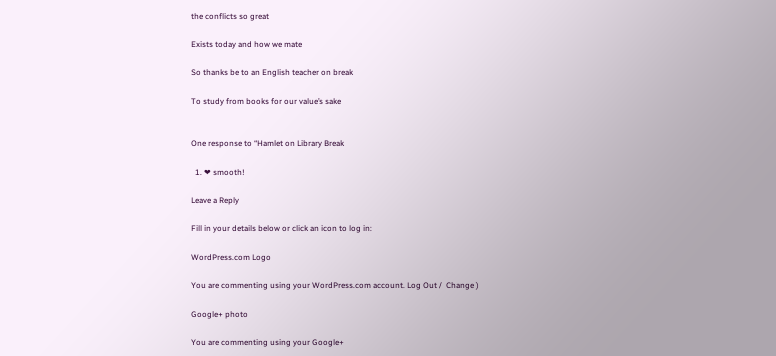the conflicts so great

Exists today and how we mate

So thanks be to an English teacher on break

To study from books for our value’s sake


One response to “Hamlet on Library Break

  1. ❤ smooth!

Leave a Reply

Fill in your details below or click an icon to log in:

WordPress.com Logo

You are commenting using your WordPress.com account. Log Out /  Change )

Google+ photo

You are commenting using your Google+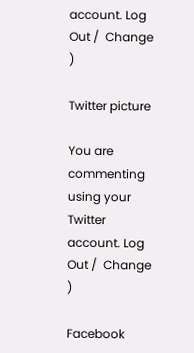account. Log Out /  Change )

Twitter picture

You are commenting using your Twitter account. Log Out /  Change )

Facebook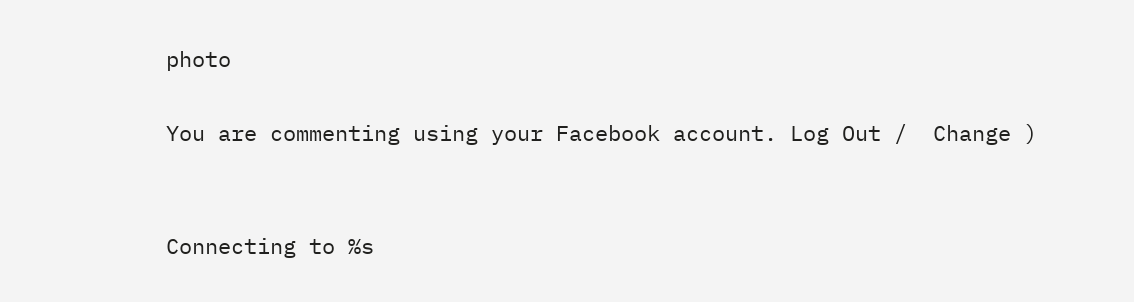photo

You are commenting using your Facebook account. Log Out /  Change )


Connecting to %s